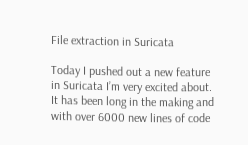File extraction in Suricata

Today I pushed out a new feature in Suricata I’m very excited about. It has been long in the making and with over 6000 new lines of code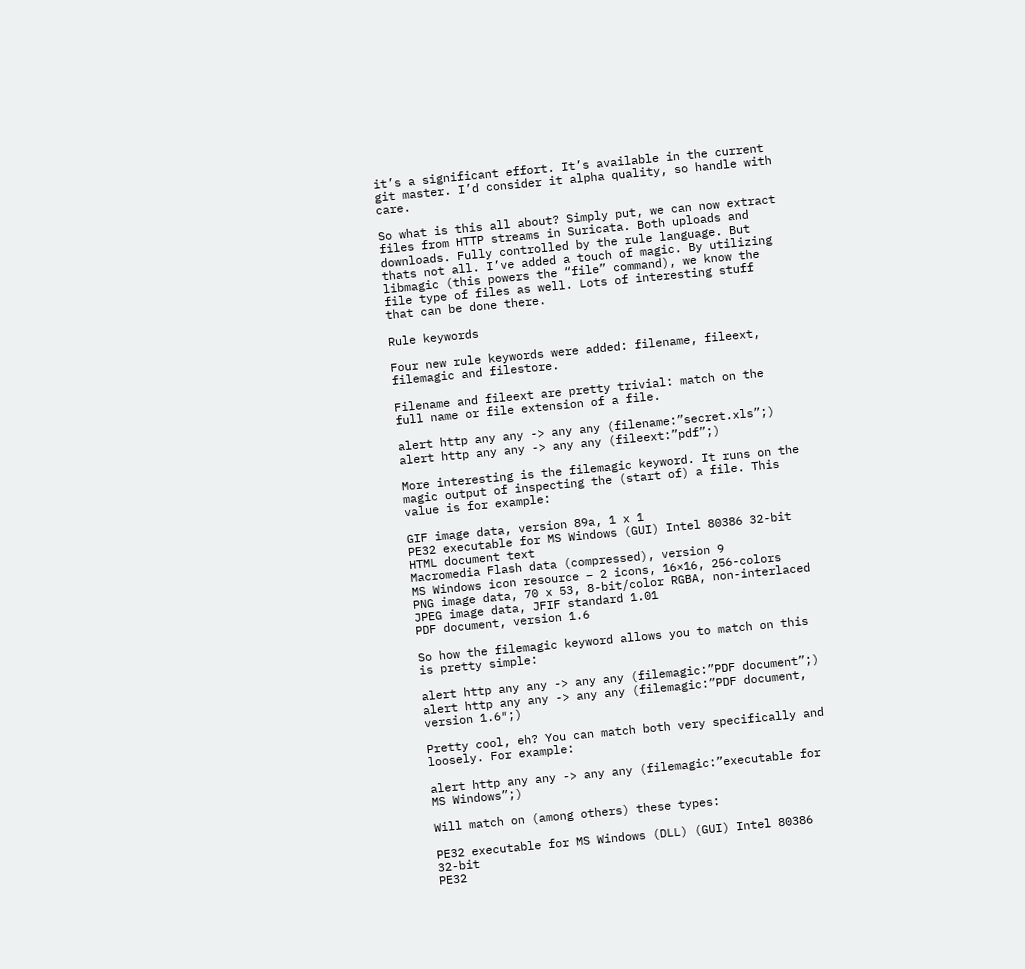it’s a significant effort. It’s available in the current git master. I’d consider it alpha quality, so handle with care.

So what is this all about? Simply put, we can now extract files from HTTP streams in Suricata. Both uploads and downloads. Fully controlled by the rule language. But thats not all. I’ve added a touch of magic. By utilizing libmagic (this powers the “file” command), we know the file type of files as well. Lots of interesting stuff that can be done there.

Rule keywords

Four new rule keywords were added: filename, fileext, filemagic and filestore.

Filename and fileext are pretty trivial: match on the full name or file extension of a file.

alert http any any -> any any (filename:”secret.xls”;)
alert http any any -> any any (fileext:”pdf”;)

More interesting is the filemagic keyword. It runs on the magic output of inspecting the (start of) a file. This value is for example:

GIF image data, version 89a, 1 x 1
PE32 executable for MS Windows (GUI) Intel 80386 32-bit
HTML document text
Macromedia Flash data (compressed), version 9
MS Windows icon resource – 2 icons, 16×16, 256-colors
PNG image data, 70 x 53, 8-bit/color RGBA, non-interlaced
JPEG image data, JFIF standard 1.01
PDF document, version 1.6

So how the filemagic keyword allows you to match on this is pretty simple:

alert http any any -> any any (filemagic:”PDF document”;)
alert http any any -> any any (filemagic:”PDF document, version 1.6″;)

Pretty cool, eh? You can match both very specifically and loosely. For example:

alert http any any -> any any (filemagic:”executable for MS Windows”;)

Will match on (among others) these types:

PE32 executable for MS Windows (DLL) (GUI) Intel 80386 32-bit
PE32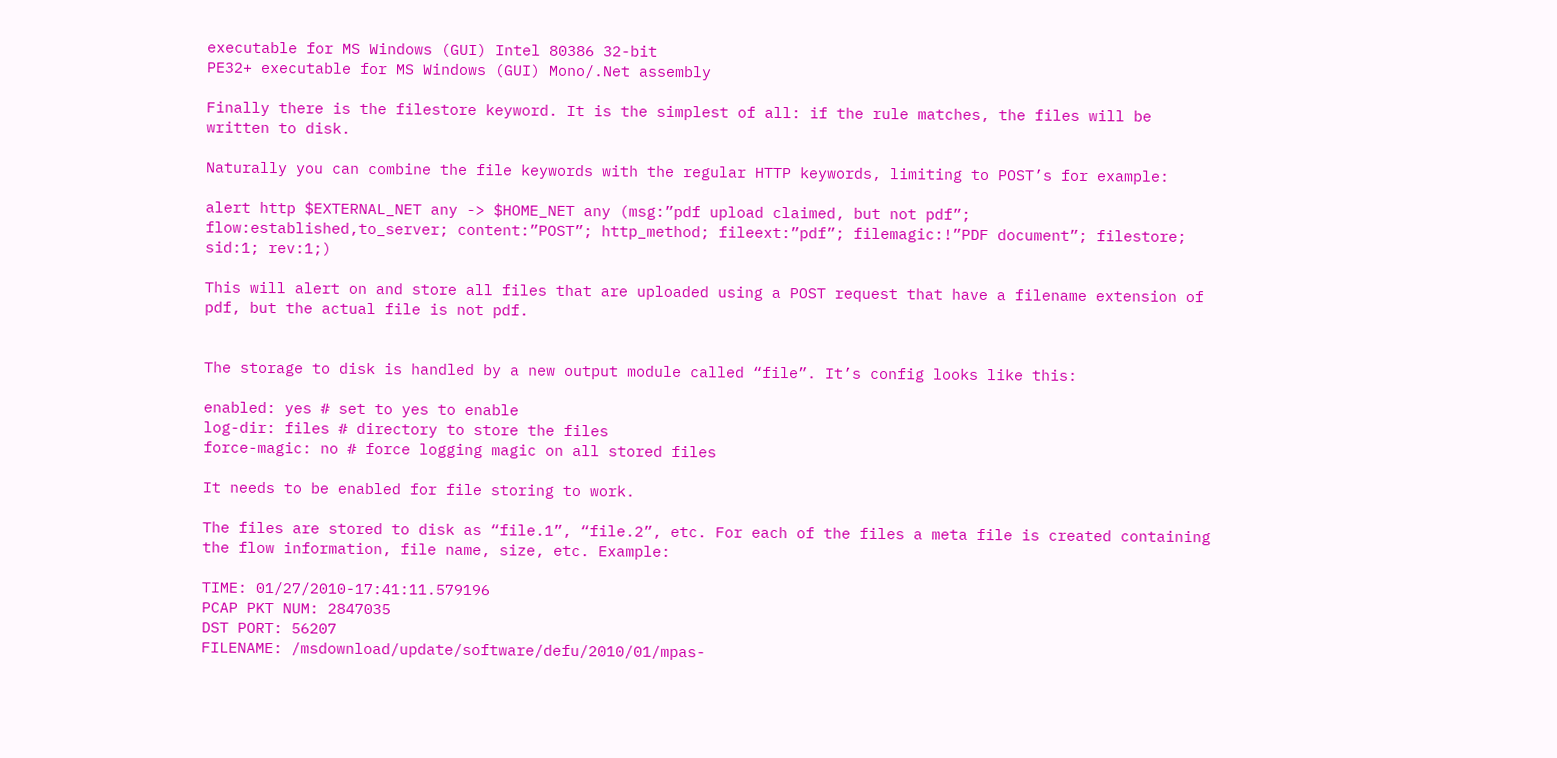executable for MS Windows (GUI) Intel 80386 32-bit
PE32+ executable for MS Windows (GUI) Mono/.Net assembly

Finally there is the filestore keyword. It is the simplest of all: if the rule matches, the files will be written to disk.

Naturally you can combine the file keywords with the regular HTTP keywords, limiting to POST’s for example:

alert http $EXTERNAL_NET any -> $HOME_NET any (msg:”pdf upload claimed, but not pdf”; flow:established,to_server; content:”POST”; http_method; fileext:”pdf”; filemagic:!”PDF document”; filestore; sid:1; rev:1;)

This will alert on and store all files that are uploaded using a POST request that have a filename extension of pdf, but the actual file is not pdf.


The storage to disk is handled by a new output module called “file”. It’s config looks like this:

enabled: yes # set to yes to enable
log-dir: files # directory to store the files
force-magic: no # force logging magic on all stored files

It needs to be enabled for file storing to work.

The files are stored to disk as “file.1”, “file.2”, etc. For each of the files a meta file is created containing the flow information, file name, size, etc. Example:

TIME: 01/27/2010-17:41:11.579196
PCAP PKT NUM: 2847035
DST PORT: 56207
FILENAME: /msdownload/update/software/defu/2010/01/mpas-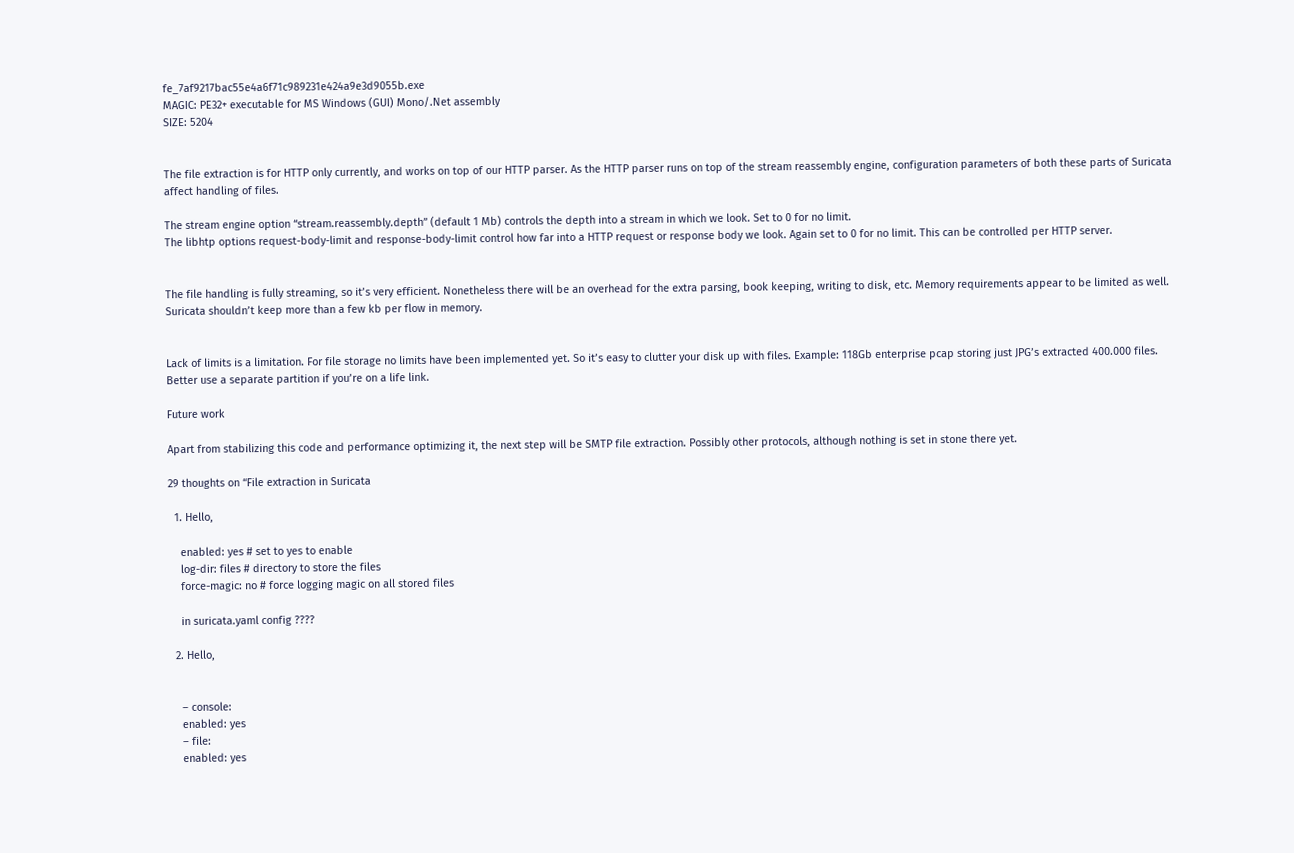fe_7af9217bac55e4a6f71c989231e424a9e3d9055b.exe
MAGIC: PE32+ executable for MS Windows (GUI) Mono/.Net assembly
SIZE: 5204


The file extraction is for HTTP only currently, and works on top of our HTTP parser. As the HTTP parser runs on top of the stream reassembly engine, configuration parameters of both these parts of Suricata affect handling of files.

The stream engine option “stream.reassembly.depth” (default 1 Mb) controls the depth into a stream in which we look. Set to 0 for no limit.
The libhtp options request-body-limit and response-body-limit control how far into a HTTP request or response body we look. Again set to 0 for no limit. This can be controlled per HTTP server.


The file handling is fully streaming, so it’s very efficient. Nonetheless there will be an overhead for the extra parsing, book keeping, writing to disk, etc. Memory requirements appear to be limited as well. Suricata shouldn’t keep more than a few kb per flow in memory.


Lack of limits is a limitation. For file storage no limits have been implemented yet. So it’s easy to clutter your disk up with files. Example: 118Gb enterprise pcap storing just JPG’s extracted 400.000 files. Better use a separate partition if you’re on a life link.

Future work

Apart from stabilizing this code and performance optimizing it, the next step will be SMTP file extraction. Possibly other protocols, although nothing is set in stone there yet.

29 thoughts on “File extraction in Suricata

  1. Hello,

    enabled: yes # set to yes to enable
    log-dir: files # directory to store the files
    force-magic: no # force logging magic on all stored files

    in suricata.yaml config ????

  2. Hello,


    – console:
    enabled: yes
    – file:
    enabled: yes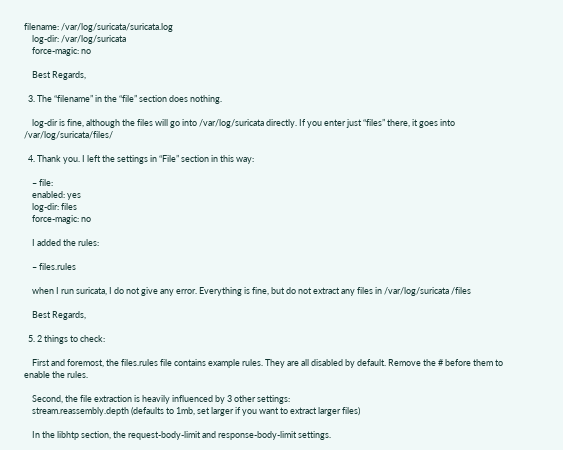filename: /var/log/suricata/suricata.log
    log-dir: /var/log/suricata
    force-magic: no

    Best Regards,

  3. The “filename” in the “file” section does nothing.

    log-dir is fine, although the files will go into /var/log/suricata directly. If you enter just “files” there, it goes into /var/log/suricata/files/

  4. Thank you. I left the settings in “File” section in this way:

    – file:
    enabled: yes
    log-dir: files
    force-magic: no

    I added the rules:

    – files.rules

    when I run suricata, I do not give any error. Everything is fine, but do not extract any files in /var/log/suricata /files

    Best Regards,

  5. 2 things to check:

    First and foremost, the files.rules file contains example rules. They are all disabled by default. Remove the # before them to enable the rules.

    Second, the file extraction is heavily influenced by 3 other settings:
    stream.reassembly.depth (defaults to 1mb, set larger if you want to extract larger files)

    In the libhtp section, the request-body-limit and response-body-limit settings.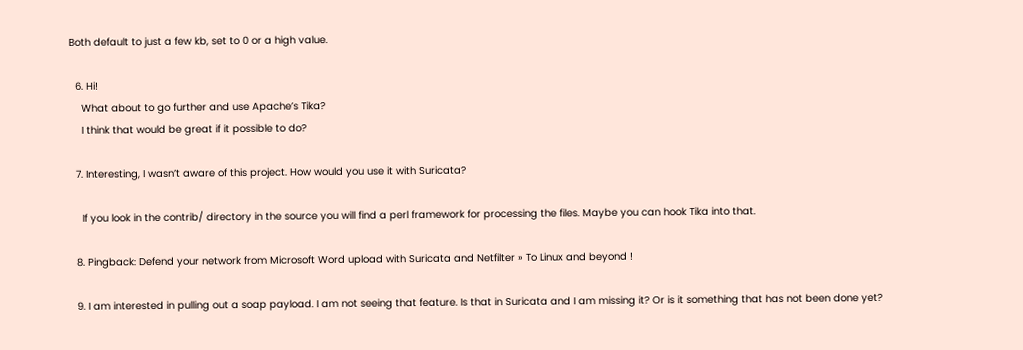Both default to just a few kb, set to 0 or a high value.

  6. Hi!
    What about to go further and use Apache’s Tika?
    I think that would be great if it possible to do?

  7. Interesting, I wasn’t aware of this project. How would you use it with Suricata?

    If you look in the contrib/ directory in the source you will find a perl framework for processing the files. Maybe you can hook Tika into that.

  8. Pingback: Defend your network from Microsoft Word upload with Suricata and Netfilter » To Linux and beyond !

  9. I am interested in pulling out a soap payload. I am not seeing that feature. Is that in Suricata and I am missing it? Or is it something that has not been done yet?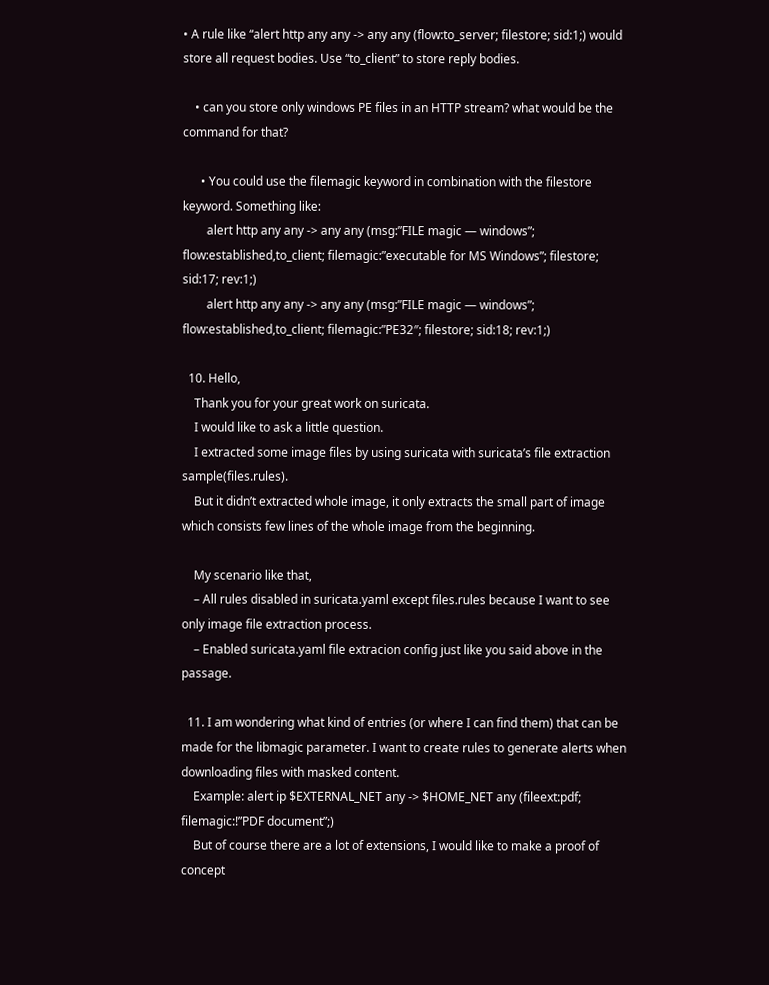• A rule like “alert http any any -> any any (flow:to_server; filestore; sid:1;) would store all request bodies. Use “to_client” to store reply bodies.

    • can you store only windows PE files in an HTTP stream? what would be the command for that?

      • You could use the filemagic keyword in combination with the filestore keyword. Something like:
        alert http any any -> any any (msg:”FILE magic — windows”; flow:established,to_client; filemagic:”executable for MS Windows”; filestore; sid:17; rev:1;)
        alert http any any -> any any (msg:”FILE magic — windows”; flow:established,to_client; filemagic:”PE32″; filestore; sid:18; rev:1;)

  10. Hello,
    Thank you for your great work on suricata.
    I would like to ask a little question.
    I extracted some image files by using suricata with suricata’s file extraction sample(files.rules).
    But it didn’t extracted whole image, it only extracts the small part of image which consists few lines of the whole image from the beginning.

    My scenario like that,
    – All rules disabled in suricata.yaml except files.rules because I want to see only image file extraction process.
    – Enabled suricata.yaml file extracion config just like you said above in the passage.

  11. I am wondering what kind of entries (or where I can find them) that can be made for the libmagic parameter. I want to create rules to generate alerts when downloading files with masked content.
    Example: alert ip $EXTERNAL_NET any -> $HOME_NET any (fileext:pdf; filemagic:!”PDF document”;)
    But of course there are a lot of extensions, I would like to make a proof of concept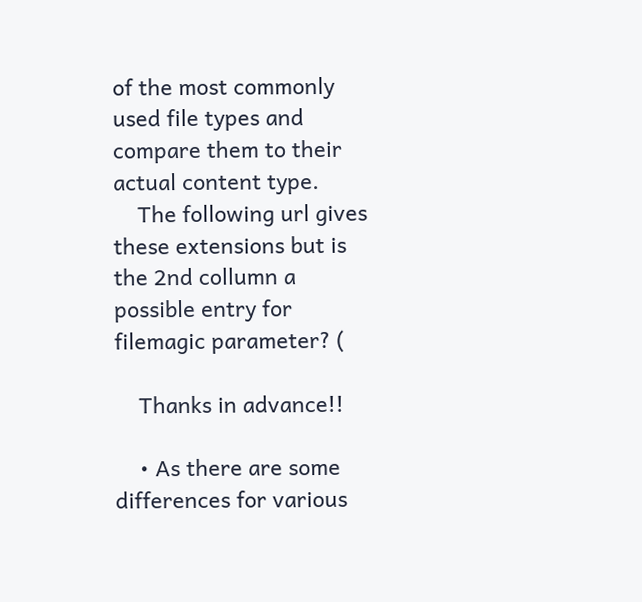of the most commonly used file types and compare them to their actual content type.
    The following url gives these extensions but is the 2nd collumn a possible entry for filemagic parameter? (

    Thanks in advance!!

    • As there are some differences for various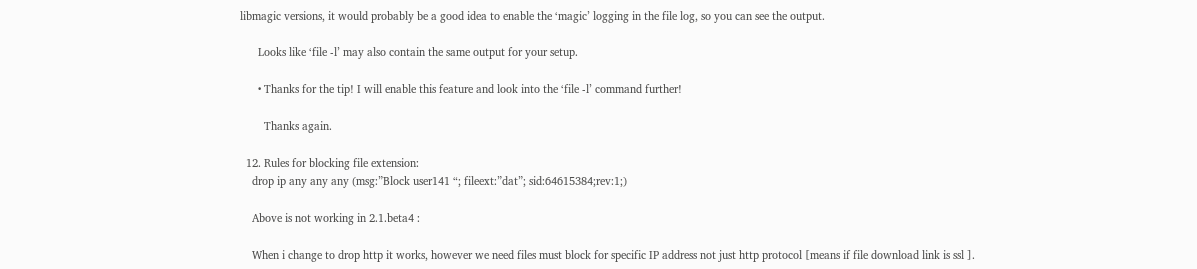libmagic versions, it would probably be a good idea to enable the ‘magic’ logging in the file log, so you can see the output.

      Looks like ‘file -l’ may also contain the same output for your setup.

      • Thanks for the tip! I will enable this feature and look into the ‘file -l’ command further!

        Thanks again.

  12. Rules for blocking file extension:
    drop ip any any any (msg:”Block user141 “; fileext:”dat”; sid:64615384;rev:1;)

    Above is not working in 2.1.beta4 :

    When i change to drop http it works, however we need files must block for specific IP address not just http protocol [means if file download link is ssl ].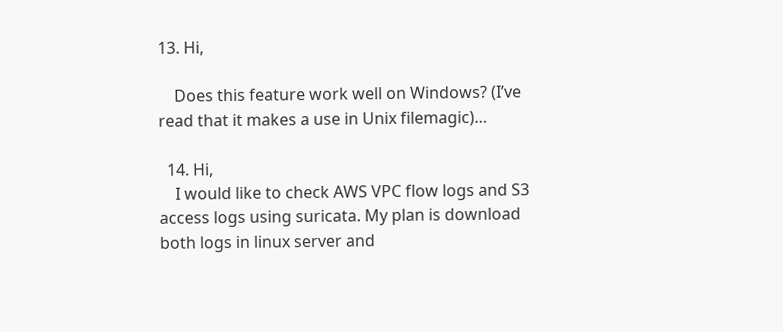13. Hi,

    Does this feature work well on Windows? (I’ve read that it makes a use in Unix filemagic)…

  14. Hi,
    I would like to check AWS VPC flow logs and S3 access logs using suricata. My plan is download both logs in linux server and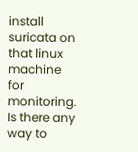install suricata on that linux machine for monitoring. Is there any way to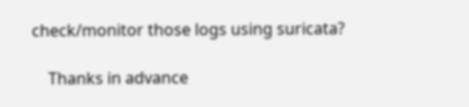check/monitor those logs using suricata?

    Thanks in advance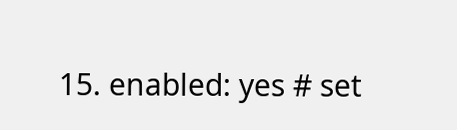15. enabled: yes # set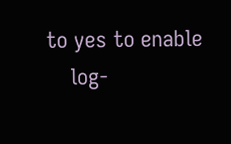to yes to enable
    log-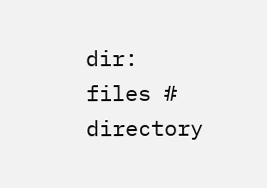dir: files # directory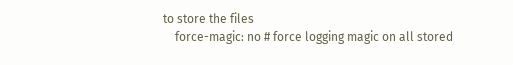to store the files
    force-magic: no # force logging magic on all stored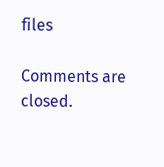files

Comments are closed.